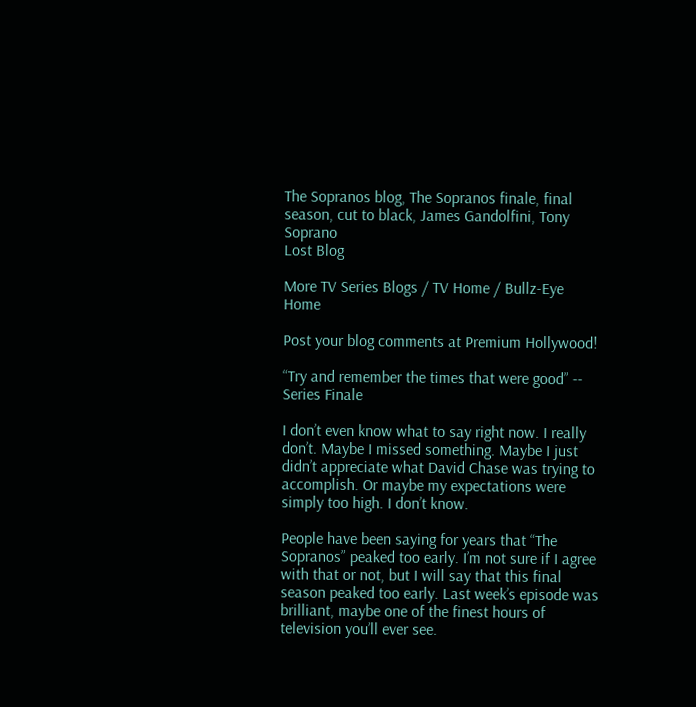The Sopranos blog, The Sopranos finale, final season, cut to black, James Gandolfini, Tony Soprano
Lost Blog

More TV Series Blogs / TV Home / Bullz-Eye Home

Post your blog comments at Premium Hollywood!

“Try and remember the times that were good” -- Series Finale

I don’t even know what to say right now. I really don’t. Maybe I missed something. Maybe I just didn’t appreciate what David Chase was trying to accomplish. Or maybe my expectations were simply too high. I don’t know.

People have been saying for years that “The Sopranos” peaked too early. I’m not sure if I agree with that or not, but I will say that this final season peaked too early. Last week’s episode was brilliant, maybe one of the finest hours of television you’ll ever see.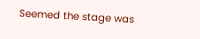Seemed the stage was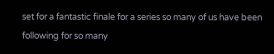set for a fantastic finale for a series so many of us have been following for so many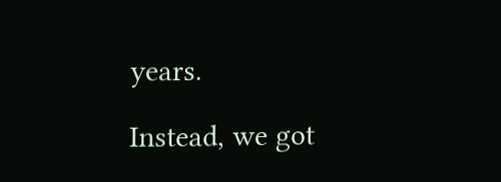years.

Instead, we got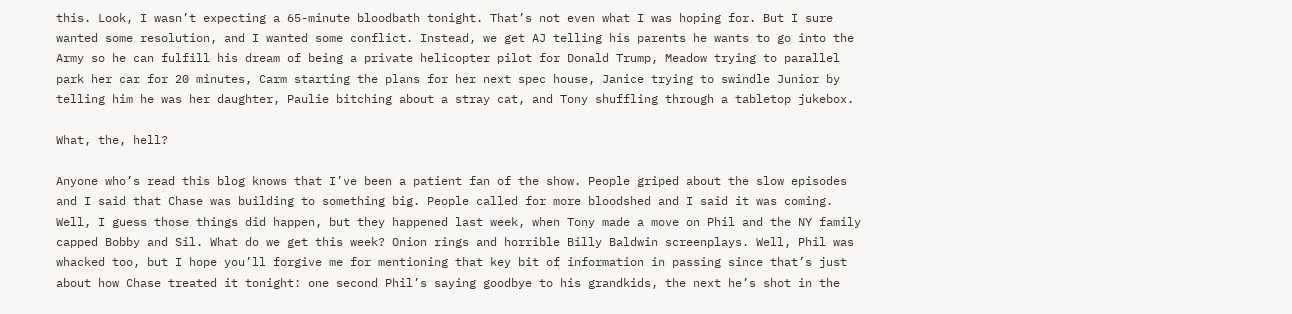this. Look, I wasn’t expecting a 65-minute bloodbath tonight. That’s not even what I was hoping for. But I sure wanted some resolution, and I wanted some conflict. Instead, we get AJ telling his parents he wants to go into the Army so he can fulfill his dream of being a private helicopter pilot for Donald Trump, Meadow trying to parallel park her car for 20 minutes, Carm starting the plans for her next spec house, Janice trying to swindle Junior by telling him he was her daughter, Paulie bitching about a stray cat, and Tony shuffling through a tabletop jukebox.

What, the, hell?

Anyone who’s read this blog knows that I’ve been a patient fan of the show. People griped about the slow episodes and I said that Chase was building to something big. People called for more bloodshed and I said it was coming. Well, I guess those things did happen, but they happened last week, when Tony made a move on Phil and the NY family capped Bobby and Sil. What do we get this week? Onion rings and horrible Billy Baldwin screenplays. Well, Phil was whacked too, but I hope you’ll forgive me for mentioning that key bit of information in passing since that’s just about how Chase treated it tonight: one second Phil’s saying goodbye to his grandkids, the next he’s shot in the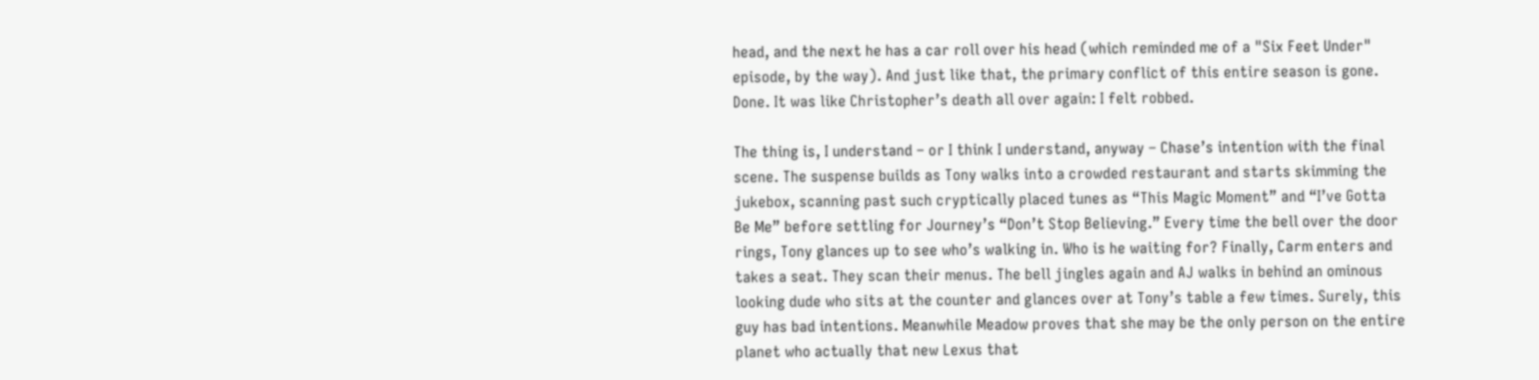head, and the next he has a car roll over his head (which reminded me of a "Six Feet Under" episode, by the way). And just like that, the primary conflict of this entire season is gone. Done. It was like Christopher’s death all over again: I felt robbed.

The thing is, I understand – or I think I understand, anyway – Chase’s intention with the final scene. The suspense builds as Tony walks into a crowded restaurant and starts skimming the jukebox, scanning past such cryptically placed tunes as “This Magic Moment” and “I’ve Gotta Be Me” before settling for Journey’s “Don’t Stop Believing.” Every time the bell over the door rings, Tony glances up to see who’s walking in. Who is he waiting for? Finally, Carm enters and takes a seat. They scan their menus. The bell jingles again and AJ walks in behind an ominous looking dude who sits at the counter and glances over at Tony’s table a few times. Surely, this guy has bad intentions. Meanwhile Meadow proves that she may be the only person on the entire planet who actually that new Lexus that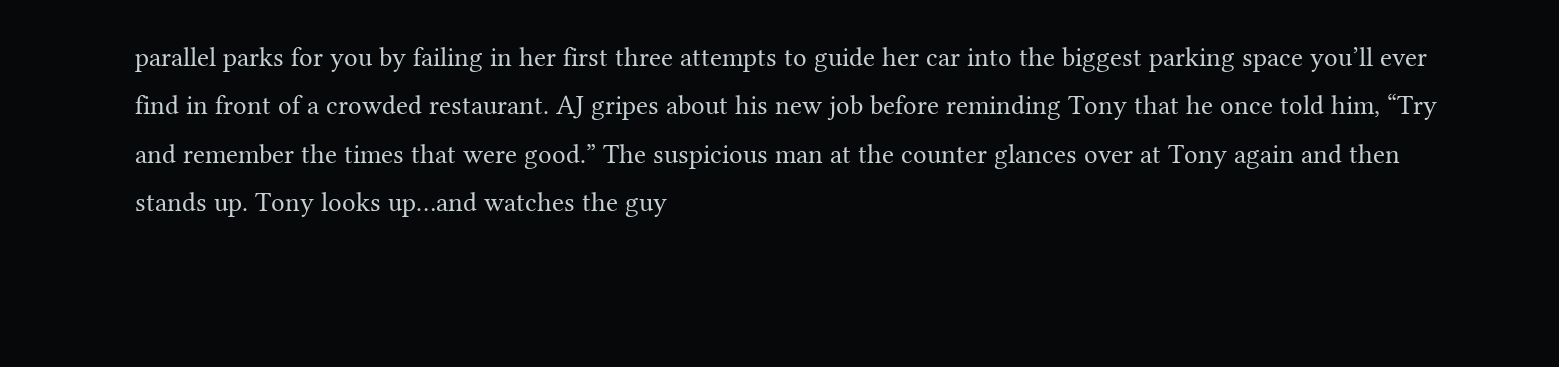parallel parks for you by failing in her first three attempts to guide her car into the biggest parking space you’ll ever find in front of a crowded restaurant. AJ gripes about his new job before reminding Tony that he once told him, “Try and remember the times that were good.” The suspicious man at the counter glances over at Tony again and then stands up. Tony looks up…and watches the guy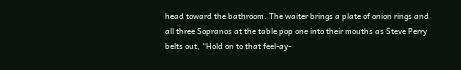head toward the bathroom. The waiter brings a plate of onion rings and all three Sopranos at the table pop one into their mouths as Steve Perry belts out, “Hold on to that feel-ay-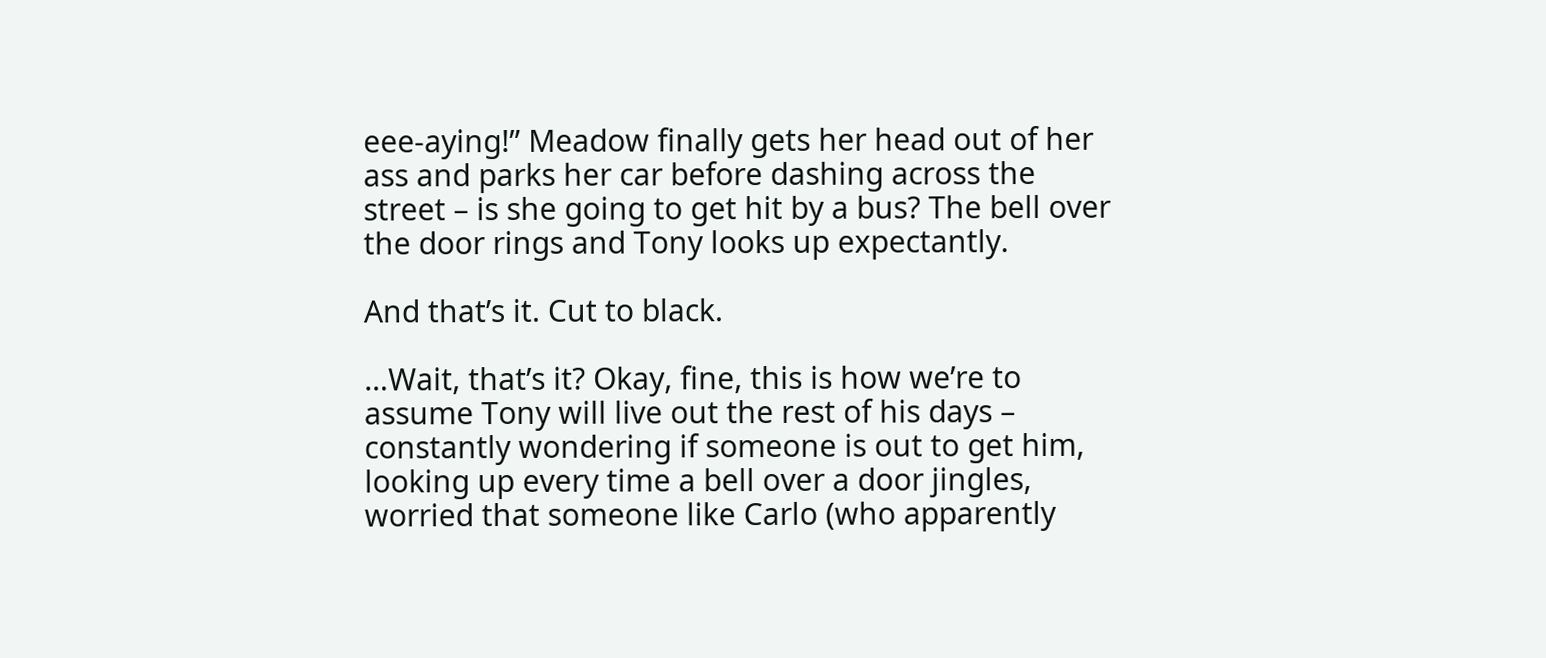eee-aying!” Meadow finally gets her head out of her ass and parks her car before dashing across the street – is she going to get hit by a bus? The bell over the door rings and Tony looks up expectantly.

And that’s it. Cut to black.

…Wait, that’s it? Okay, fine, this is how we’re to assume Tony will live out the rest of his days – constantly wondering if someone is out to get him, looking up every time a bell over a door jingles, worried that someone like Carlo (who apparently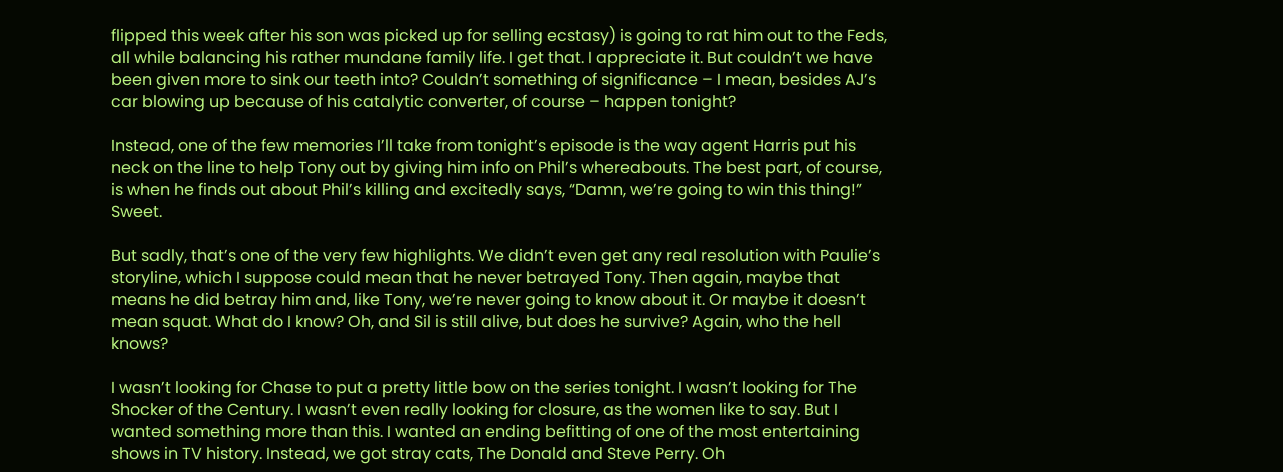flipped this week after his son was picked up for selling ecstasy) is going to rat him out to the Feds, all while balancing his rather mundane family life. I get that. I appreciate it. But couldn’t we have been given more to sink our teeth into? Couldn’t something of significance – I mean, besides AJ’s car blowing up because of his catalytic converter, of course – happen tonight?

Instead, one of the few memories I’ll take from tonight’s episode is the way agent Harris put his neck on the line to help Tony out by giving him info on Phil’s whereabouts. The best part, of course, is when he finds out about Phil’s killing and excitedly says, “Damn, we’re going to win this thing!” Sweet.

But sadly, that’s one of the very few highlights. We didn’t even get any real resolution with Paulie’s storyline, which I suppose could mean that he never betrayed Tony. Then again, maybe that means he did betray him and, like Tony, we’re never going to know about it. Or maybe it doesn’t mean squat. What do I know? Oh, and Sil is still alive, but does he survive? Again, who the hell knows?

I wasn’t looking for Chase to put a pretty little bow on the series tonight. I wasn’t looking for The Shocker of the Century. I wasn’t even really looking for closure, as the women like to say. But I wanted something more than this. I wanted an ending befitting of one of the most entertaining shows in TV history. Instead, we got stray cats, The Donald and Steve Perry. Oh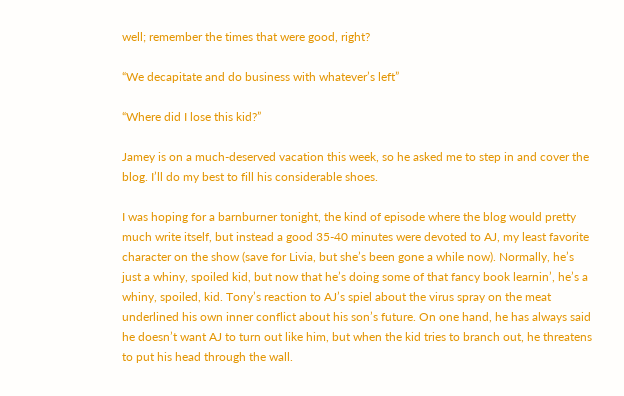well; remember the times that were good, right?

“We decapitate and do business with whatever’s left”

“Where did I lose this kid?”

Jamey is on a much-deserved vacation this week, so he asked me to step in and cover the blog. I’ll do my best to fill his considerable shoes.

I was hoping for a barnburner tonight, the kind of episode where the blog would pretty much write itself, but instead a good 35-40 minutes were devoted to AJ, my least favorite character on the show (save for Livia, but she’s been gone a while now). Normally, he’s just a whiny, spoiled kid, but now that he’s doing some of that fancy book learnin’, he’s a whiny, spoiled, kid. Tony’s reaction to AJ’s spiel about the virus spray on the meat underlined his own inner conflict about his son’s future. On one hand, he has always said he doesn’t want AJ to turn out like him, but when the kid tries to branch out, he threatens to put his head through the wall.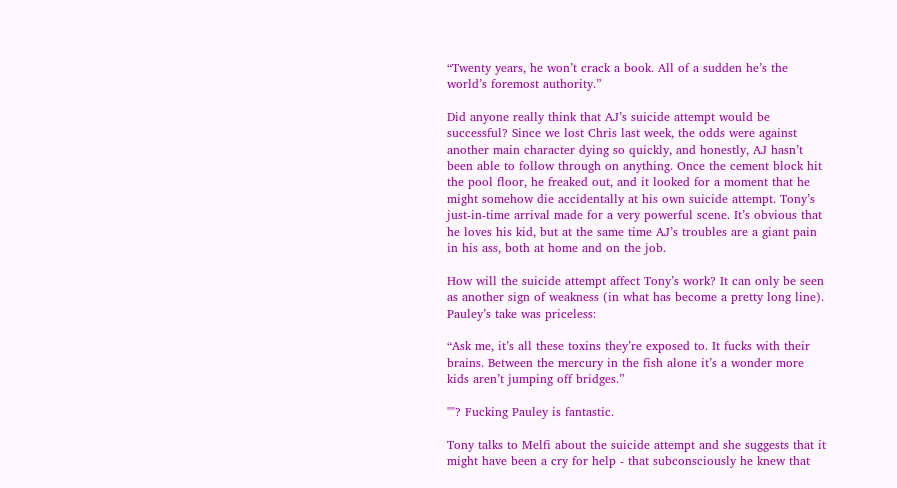“Twenty years, he won’t crack a book. All of a sudden he’s the world’s foremost authority.”

Did anyone really think that AJ’s suicide attempt would be successful? Since we lost Chris last week, the odds were against another main character dying so quickly, and honestly, AJ hasn’t been able to follow through on anything. Once the cement block hit the pool floor, he freaked out, and it looked for a moment that he might somehow die accidentally at his own suicide attempt. Tony’s just-in-time arrival made for a very powerful scene. It’s obvious that he loves his kid, but at the same time AJ’s troubles are a giant pain in his ass, both at home and on the job.

How will the suicide attempt affect Tony’s work? It can only be seen as another sign of weakness (in what has become a pretty long line). Pauley’s take was priceless:

“Ask me, it’s all these toxins they’re exposed to. It fucks with their brains. Between the mercury in the fish alone it’s a wonder more kids aren’t jumping off bridges.”

""? Fucking Pauley is fantastic.

Tony talks to Melfi about the suicide attempt and she suggests that it might have been a cry for help - that subconsciously he knew that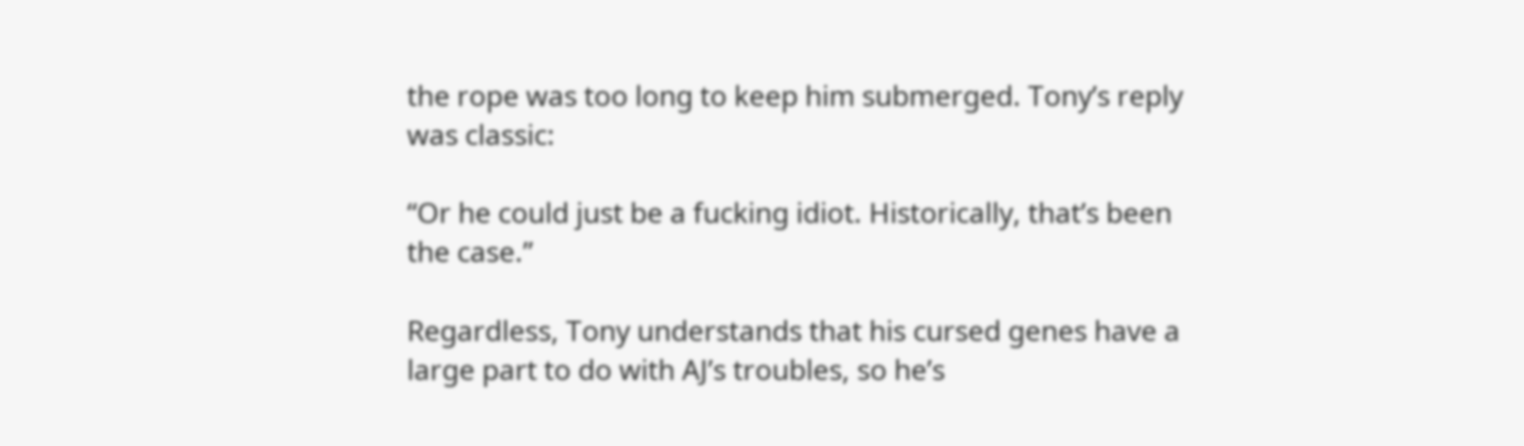the rope was too long to keep him submerged. Tony’s reply was classic:

“Or he could just be a fucking idiot. Historically, that’s been the case.”

Regardless, Tony understands that his cursed genes have a large part to do with AJ’s troubles, so he’s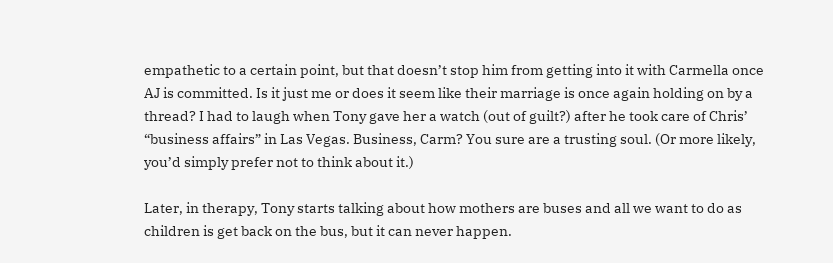empathetic to a certain point, but that doesn’t stop him from getting into it with Carmella once AJ is committed. Is it just me or does it seem like their marriage is once again holding on by a thread? I had to laugh when Tony gave her a watch (out of guilt?) after he took care of Chris’ “business affairs” in Las Vegas. Business, Carm? You sure are a trusting soul. (Or more likely, you’d simply prefer not to think about it.)

Later, in therapy, Tony starts talking about how mothers are buses and all we want to do as children is get back on the bus, but it can never happen.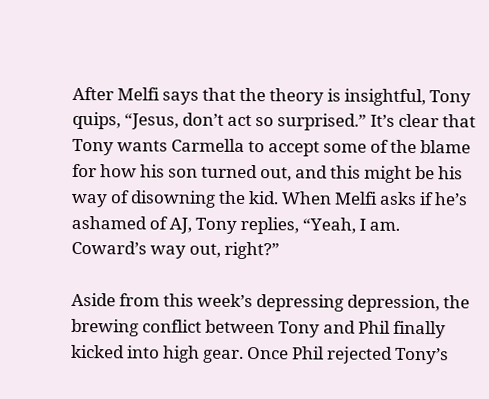After Melfi says that the theory is insightful, Tony quips, “Jesus, don’t act so surprised.” It’s clear that Tony wants Carmella to accept some of the blame for how his son turned out, and this might be his way of disowning the kid. When Melfi asks if he’s ashamed of AJ, Tony replies, “Yeah, I am. Coward’s way out, right?”

Aside from this week’s depressing depression, the brewing conflict between Tony and Phil finally kicked into high gear. Once Phil rejected Tony’s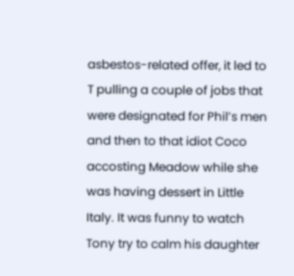asbestos-related offer, it led to T pulling a couple of jobs that were designated for Phil’s men and then to that idiot Coco accosting Meadow while she was having dessert in Little Italy. It was funny to watch Tony try to calm his daughter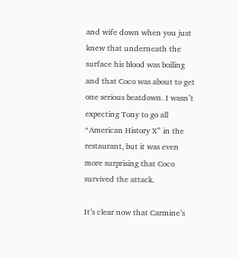and wife down when you just knew that underneath the surface his blood was boiling and that Coco was about to get one serious beatdown. I wasn’t expecting Tony to go all “American History X” in the restaurant, but it was even more surprising that Coco survived the attack.

It’s clear now that Carmine’s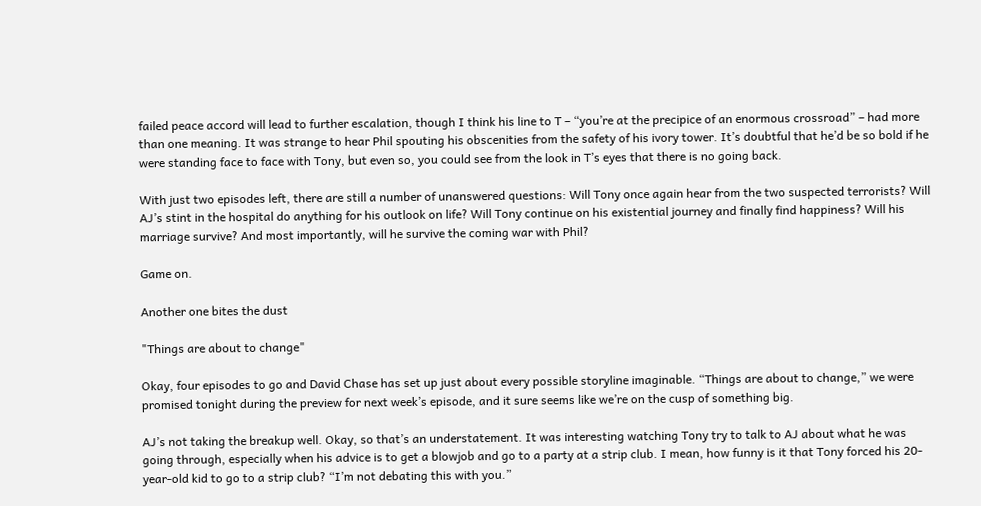failed peace accord will lead to further escalation, though I think his line to T – “you’re at the precipice of an enormous crossroad” – had more than one meaning. It was strange to hear Phil spouting his obscenities from the safety of his ivory tower. It’s doubtful that he’d be so bold if he were standing face to face with Tony, but even so, you could see from the look in T’s eyes that there is no going back.

With just two episodes left, there are still a number of unanswered questions: Will Tony once again hear from the two suspected terrorists? Will AJ’s stint in the hospital do anything for his outlook on life? Will Tony continue on his existential journey and finally find happiness? Will his marriage survive? And most importantly, will he survive the coming war with Phil?

Game on.

Another one bites the dust

"Things are about to change"

Okay, four episodes to go and David Chase has set up just about every possible storyline imaginable. “Things are about to change,” we were promised tonight during the preview for next week’s episode, and it sure seems like we’re on the cusp of something big.

AJ’s not taking the breakup well. Okay, so that’s an understatement. It was interesting watching Tony try to talk to AJ about what he was going through, especially when his advice is to get a blowjob and go to a party at a strip club. I mean, how funny is it that Tony forced his 20-year-old kid to go to a strip club? “I’m not debating this with you.”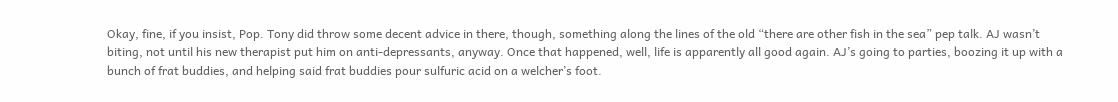Okay, fine, if you insist, Pop. Tony did throw some decent advice in there, though, something along the lines of the old “there are other fish in the sea” pep talk. AJ wasn’t biting, not until his new therapist put him on anti-depressants, anyway. Once that happened, well, life is apparently all good again. AJ’s going to parties, boozing it up with a bunch of frat buddies, and helping said frat buddies pour sulfuric acid on a welcher’s foot.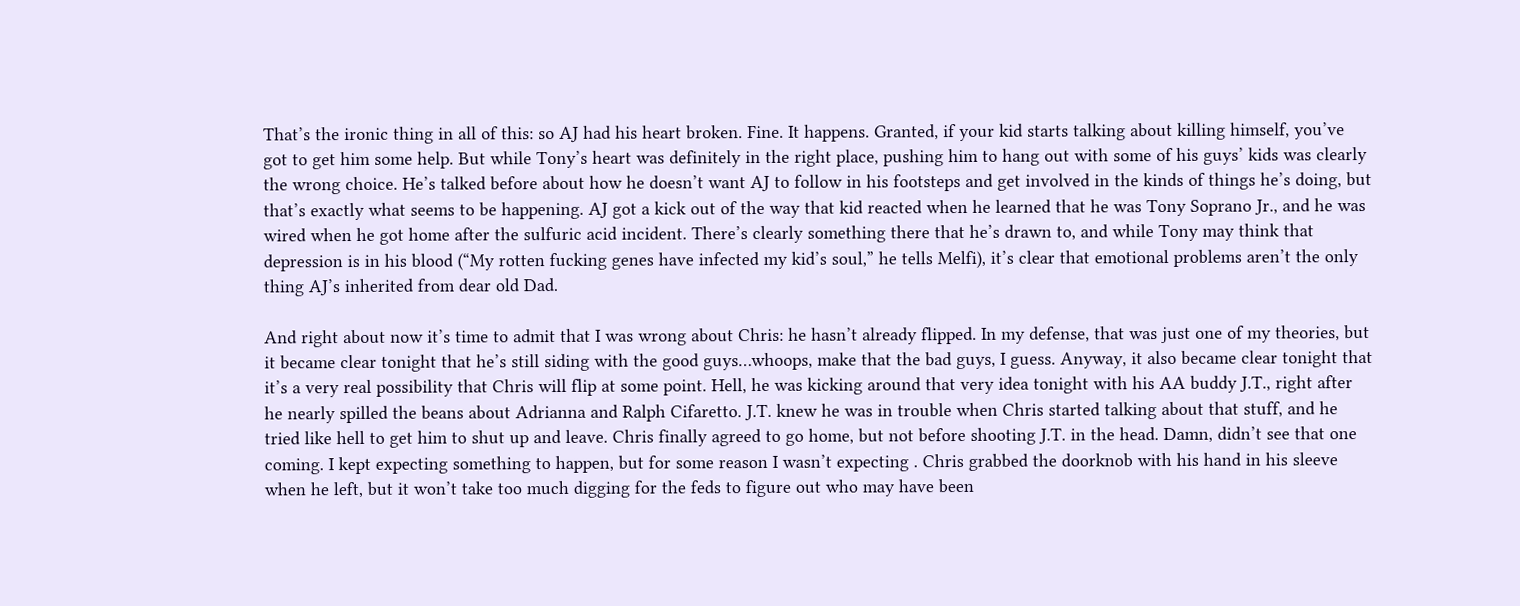That’s the ironic thing in all of this: so AJ had his heart broken. Fine. It happens. Granted, if your kid starts talking about killing himself, you’ve got to get him some help. But while Tony’s heart was definitely in the right place, pushing him to hang out with some of his guys’ kids was clearly the wrong choice. He’s talked before about how he doesn’t want AJ to follow in his footsteps and get involved in the kinds of things he’s doing, but that’s exactly what seems to be happening. AJ got a kick out of the way that kid reacted when he learned that he was Tony Soprano Jr., and he was wired when he got home after the sulfuric acid incident. There’s clearly something there that he’s drawn to, and while Tony may think that depression is in his blood (“My rotten fucking genes have infected my kid’s soul,” he tells Melfi), it’s clear that emotional problems aren’t the only thing AJ’s inherited from dear old Dad.

And right about now it’s time to admit that I was wrong about Chris: he hasn’t already flipped. In my defense, that was just one of my theories, but it became clear tonight that he’s still siding with the good guys…whoops, make that the bad guys, I guess. Anyway, it also became clear tonight that it’s a very real possibility that Chris will flip at some point. Hell, he was kicking around that very idea tonight with his AA buddy J.T., right after he nearly spilled the beans about Adrianna and Ralph Cifaretto. J.T. knew he was in trouble when Chris started talking about that stuff, and he tried like hell to get him to shut up and leave. Chris finally agreed to go home, but not before shooting J.T. in the head. Damn, didn’t see that one coming. I kept expecting something to happen, but for some reason I wasn’t expecting . Chris grabbed the doorknob with his hand in his sleeve when he left, but it won’t take too much digging for the feds to figure out who may have been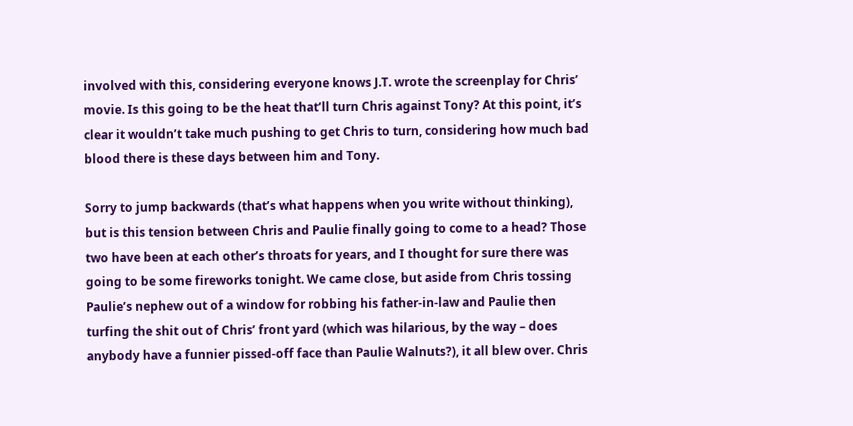involved with this, considering everyone knows J.T. wrote the screenplay for Chris’ movie. Is this going to be the heat that’ll turn Chris against Tony? At this point, it’s clear it wouldn’t take much pushing to get Chris to turn, considering how much bad blood there is these days between him and Tony.

Sorry to jump backwards (that’s what happens when you write without thinking), but is this tension between Chris and Paulie finally going to come to a head? Those two have been at each other’s throats for years, and I thought for sure there was going to be some fireworks tonight. We came close, but aside from Chris tossing Paulie’s nephew out of a window for robbing his father-in-law and Paulie then turfing the shit out of Chris’ front yard (which was hilarious, by the way – does anybody have a funnier pissed-off face than Paulie Walnuts?), it all blew over. Chris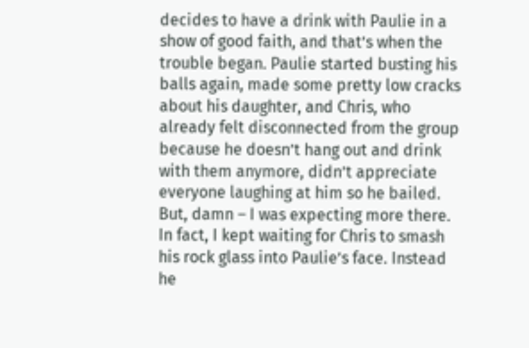decides to have a drink with Paulie in a show of good faith, and that’s when the trouble began. Paulie started busting his balls again, made some pretty low cracks about his daughter, and Chris, who already felt disconnected from the group because he doesn’t hang out and drink with them anymore, didn’t appreciate everyone laughing at him so he bailed. But, damn – I was expecting more there. In fact, I kept waiting for Chris to smash his rock glass into Paulie’s face. Instead he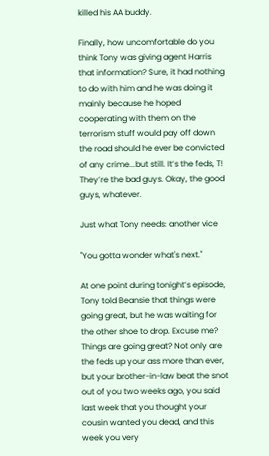killed his AA buddy.

Finally, how uncomfortable do you think Tony was giving agent Harris that information? Sure, it had nothing to do with him and he was doing it mainly because he hoped cooperating with them on the terrorism stuff would pay off down the road should he ever be convicted of any crime...but still. It’s the feds, T! They’re the bad guys. Okay, the good guys, whatever.

Just what Tony needs: another vice

"You gotta wonder what's next."

At one point during tonight’s episode, Tony told Beansie that things were going great, but he was waiting for the other shoe to drop. Excuse me? Things are going great? Not only are the feds up your ass more than ever, but your brother-in-law beat the snot out of you two weeks ago, you said last week that you thought your cousin wanted you dead, and this week you very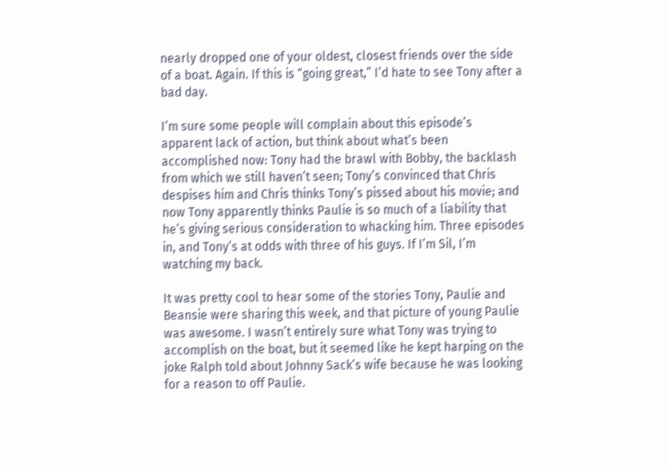nearly dropped one of your oldest, closest friends over the side of a boat. Again. If this is “going great,” I’d hate to see Tony after a bad day.

I’m sure some people will complain about this episode’s apparent lack of action, but think about what’s been accomplished now: Tony had the brawl with Bobby, the backlash from which we still haven’t seen; Tony’s convinced that Chris despises him and Chris thinks Tony’s pissed about his movie; and now Tony apparently thinks Paulie is so much of a liability that he’s giving serious consideration to whacking him. Three episodes in, and Tony’s at odds with three of his guys. If I’m Sil, I’m watching my back.

It was pretty cool to hear some of the stories Tony, Paulie and Beansie were sharing this week, and that picture of young Paulie was awesome. I wasn’t entirely sure what Tony was trying to accomplish on the boat, but it seemed like he kept harping on the joke Ralph told about Johnny Sack’s wife because he was looking for a reason to off Paulie.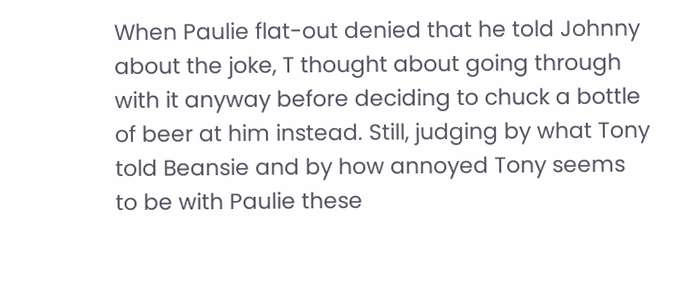When Paulie flat-out denied that he told Johnny about the joke, T thought about going through with it anyway before deciding to chuck a bottle of beer at him instead. Still, judging by what Tony told Beansie and by how annoyed Tony seems to be with Paulie these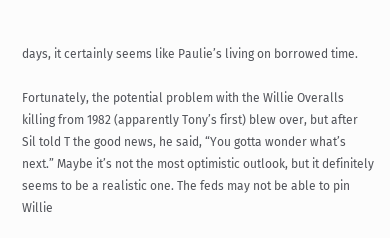days, it certainly seems like Paulie’s living on borrowed time.

Fortunately, the potential problem with the Willie Overalls killing from 1982 (apparently Tony’s first) blew over, but after Sil told T the good news, he said, “You gotta wonder what’s next.” Maybe it’s not the most optimistic outlook, but it definitely seems to be a realistic one. The feds may not be able to pin Willie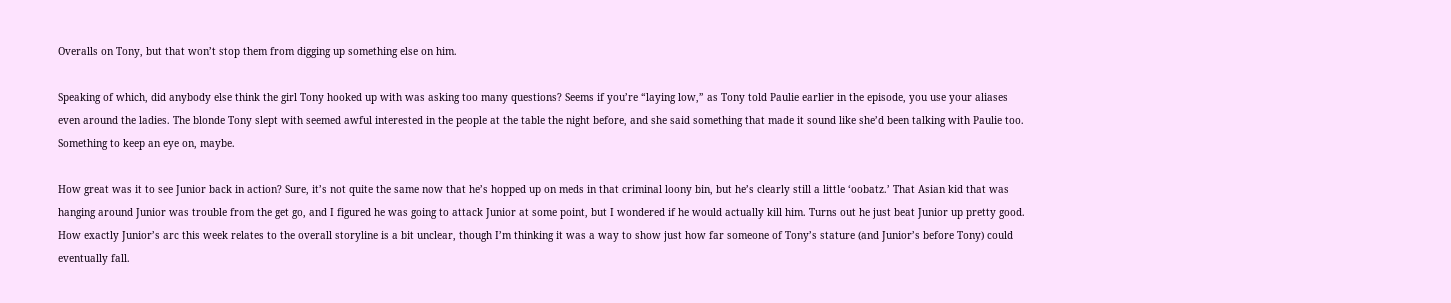Overalls on Tony, but that won’t stop them from digging up something else on him.

Speaking of which, did anybody else think the girl Tony hooked up with was asking too many questions? Seems if you’re “laying low,” as Tony told Paulie earlier in the episode, you use your aliases even around the ladies. The blonde Tony slept with seemed awful interested in the people at the table the night before, and she said something that made it sound like she’d been talking with Paulie too. Something to keep an eye on, maybe.

How great was it to see Junior back in action? Sure, it’s not quite the same now that he’s hopped up on meds in that criminal loony bin, but he’s clearly still a little ‘oobatz.’ That Asian kid that was hanging around Junior was trouble from the get go, and I figured he was going to attack Junior at some point, but I wondered if he would actually kill him. Turns out he just beat Junior up pretty good. How exactly Junior’s arc this week relates to the overall storyline is a bit unclear, though I’m thinking it was a way to show just how far someone of Tony’s stature (and Junior’s before Tony) could eventually fall.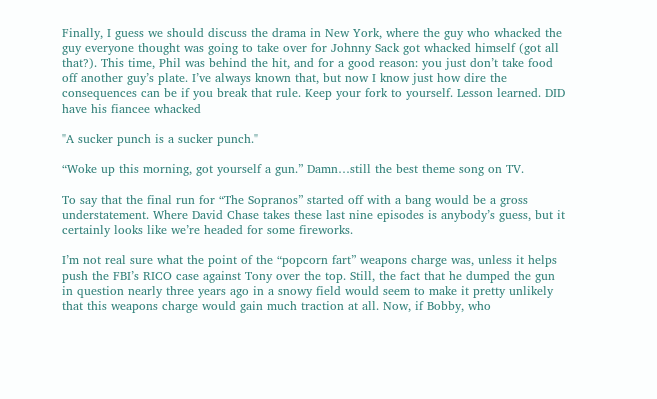Finally, I guess we should discuss the drama in New York, where the guy who whacked the guy everyone thought was going to take over for Johnny Sack got whacked himself (got all that?). This time, Phil was behind the hit, and for a good reason: you just don’t take food off another guy’s plate. I’ve always known that, but now I know just how dire the consequences can be if you break that rule. Keep your fork to yourself. Lesson learned. DID have his fiancee whacked

"A sucker punch is a sucker punch."

“Woke up this morning, got yourself a gun.” Damn…still the best theme song on TV.

To say that the final run for “The Sopranos” started off with a bang would be a gross understatement. Where David Chase takes these last nine episodes is anybody’s guess, but it certainly looks like we’re headed for some fireworks.

I’m not real sure what the point of the “popcorn fart” weapons charge was, unless it helps push the FBI’s RICO case against Tony over the top. Still, the fact that he dumped the gun in question nearly three years ago in a snowy field would seem to make it pretty unlikely that this weapons charge would gain much traction at all. Now, if Bobby, who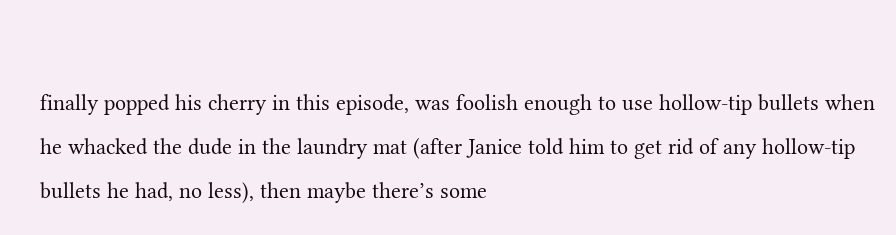finally popped his cherry in this episode, was foolish enough to use hollow-tip bullets when he whacked the dude in the laundry mat (after Janice told him to get rid of any hollow-tip bullets he had, no less), then maybe there’s some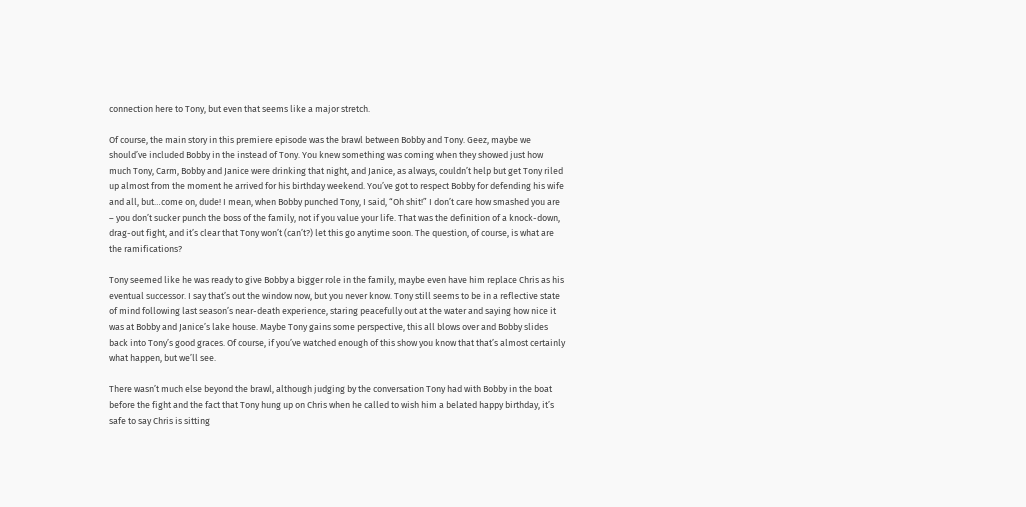connection here to Tony, but even that seems like a major stretch.

Of course, the main story in this premiere episode was the brawl between Bobby and Tony. Geez, maybe we should’ve included Bobby in the instead of Tony. You knew something was coming when they showed just how much Tony, Carm, Bobby and Janice were drinking that night, and Janice, as always, couldn’t help but get Tony riled up almost from the moment he arrived for his birthday weekend. You’ve got to respect Bobby for defending his wife and all, but…come on, dude! I mean, when Bobby punched Tony, I said, “Oh shit!” I don’t care how smashed you are – you don’t sucker punch the boss of the family, not if you value your life. That was the definition of a knock-down, drag-out fight, and it’s clear that Tony won’t (can’t?) let this go anytime soon. The question, of course, is what are the ramifications?

Tony seemed like he was ready to give Bobby a bigger role in the family, maybe even have him replace Chris as his eventual successor. I say that’s out the window now, but you never know. Tony still seems to be in a reflective state of mind following last season’s near-death experience, staring peacefully out at the water and saying how nice it was at Bobby and Janice’s lake house. Maybe Tony gains some perspective, this all blows over and Bobby slides back into Tony’s good graces. Of course, if you’ve watched enough of this show you know that that’s almost certainly what happen, but we’ll see.

There wasn’t much else beyond the brawl, although judging by the conversation Tony had with Bobby in the boat before the fight and the fact that Tony hung up on Chris when he called to wish him a belated happy birthday, it’s safe to say Chris is sitting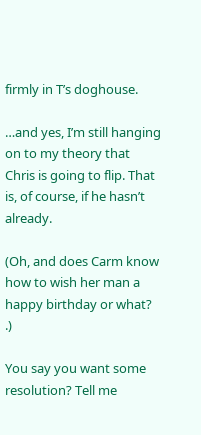firmly in T’s doghouse.

…and yes, I’m still hanging on to my theory that Chris is going to flip. That is, of course, if he hasn’t already.

(Oh, and does Carm know how to wish her man a happy birthday or what? .)

You say you want some resolution? Tell me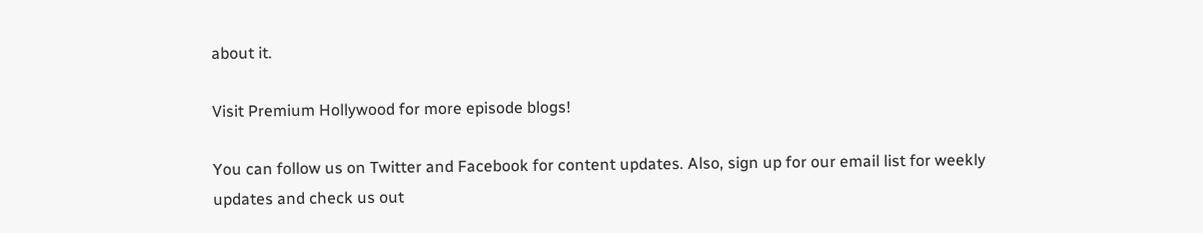about it.

Visit Premium Hollywood for more episode blogs!

You can follow us on Twitter and Facebook for content updates. Also, sign up for our email list for weekly updates and check us out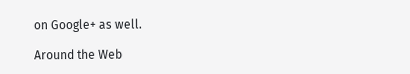on Google+ as well.

Around the Web